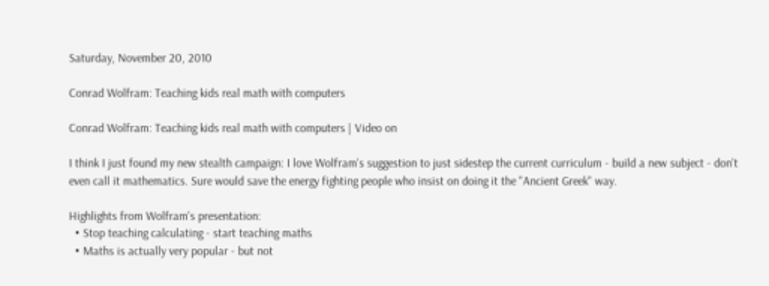Saturday, November 20, 2010

Conrad Wolfram: Teaching kids real math with computers

Conrad Wolfram: Teaching kids real math with computers | Video on

I think I just found my new stealth campaign: I love Wolfram's suggestion to just sidestep the current curriculum - build a new subject - don't even call it mathematics. Sure would save the energy fighting people who insist on doing it the "Ancient Greek" way.

Highlights from Wolfram's presentation:
  • Stop teaching calculating - start teaching maths
  • Maths is actually very popular - but not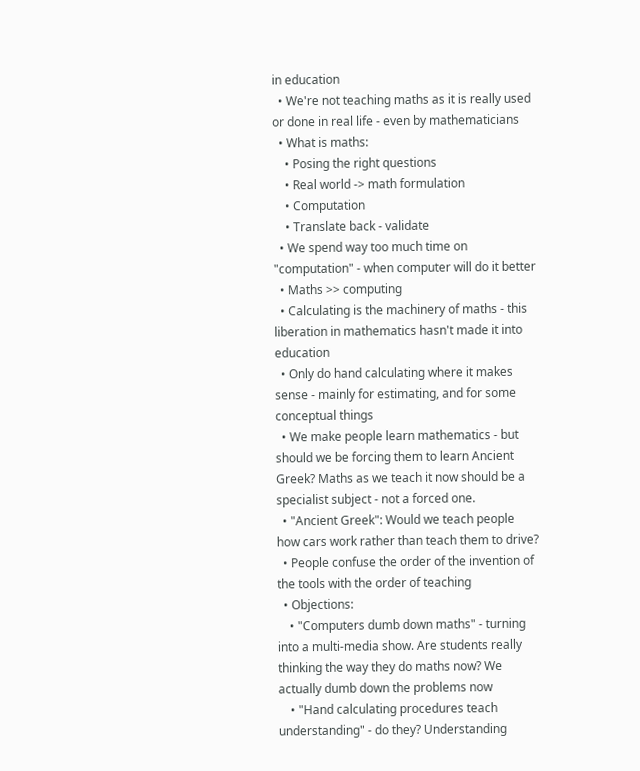in education
  • We're not teaching maths as it is really used or done in real life - even by mathematicians
  • What is maths:
    • Posing the right questions
    • Real world -> math formulation
    • Computation
    • Translate back - validate
  • We spend way too much time on "computation" - when computer will do it better
  • Maths >> computing
  • Calculating is the machinery of maths - this liberation in mathematics hasn't made it into education
  • Only do hand calculating where it makes sense - mainly for estimating, and for some conceptual things
  • We make people learn mathematics - but should we be forcing them to learn Ancient Greek? Maths as we teach it now should be a specialist subject - not a forced one.
  • "Ancient Greek": Would we teach people how cars work rather than teach them to drive?
  • People confuse the order of the invention of the tools with the order of teaching
  • Objections:
    • "Computers dumb down maths" - turning into a multi-media show. Are students really thinking the way they do maths now? We actually dumb down the problems now
    • "Hand calculating procedures teach understanding" - do they? Understanding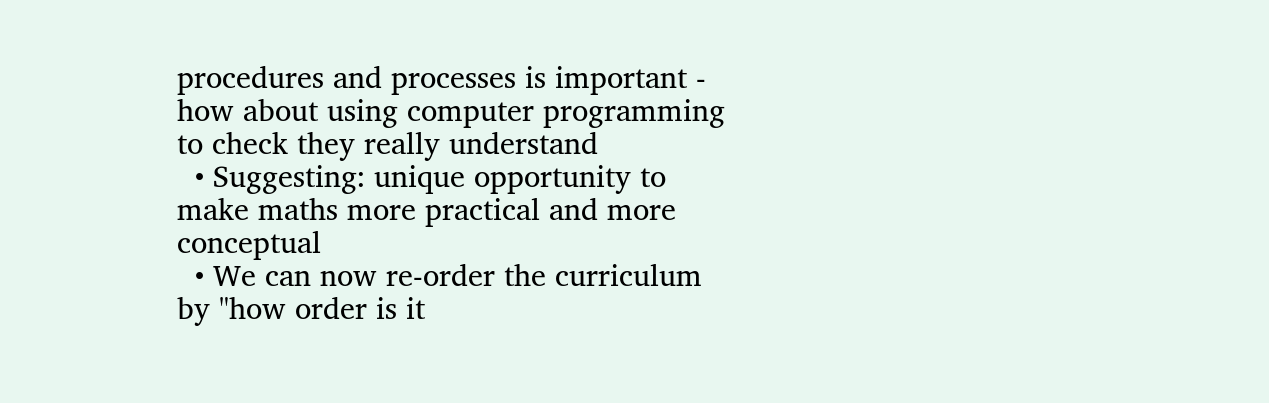procedures and processes is important - how about using computer programming to check they really understand
  • Suggesting: unique opportunity to make maths more practical and more conceptual
  • We can now re-order the curriculum by "how order is it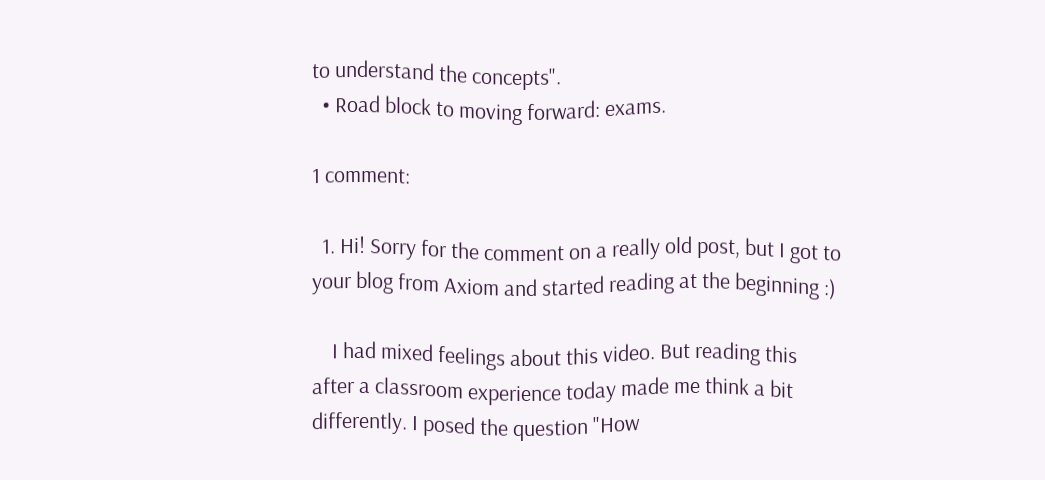to understand the concepts".
  • Road block to moving forward: exams.

1 comment:

  1. Hi! Sorry for the comment on a really old post, but I got to your blog from Axiom and started reading at the beginning :)

    I had mixed feelings about this video. But reading this after a classroom experience today made me think a bit differently. I posed the question "How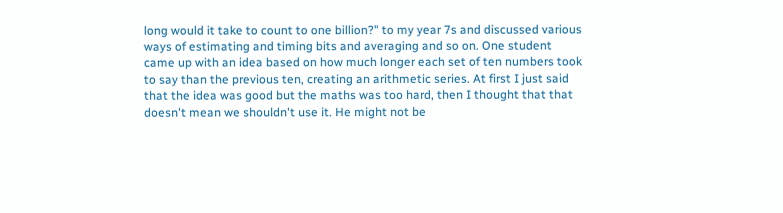long would it take to count to one billion?" to my year 7s and discussed various ways of estimating and timing bits and averaging and so on. One student came up with an idea based on how much longer each set of ten numbers took to say than the previous ten, creating an arithmetic series. At first I just said that the idea was good but the maths was too hard, then I thought that that doesn't mean we shouldn't use it. He might not be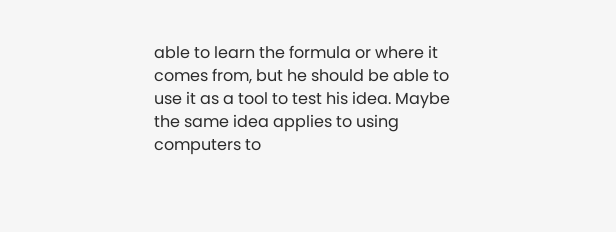able to learn the formula or where it comes from, but he should be able to use it as a tool to test his idea. Maybe the same idea applies to using computers to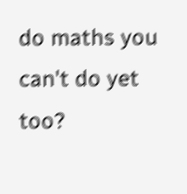do maths you can't do yet too?